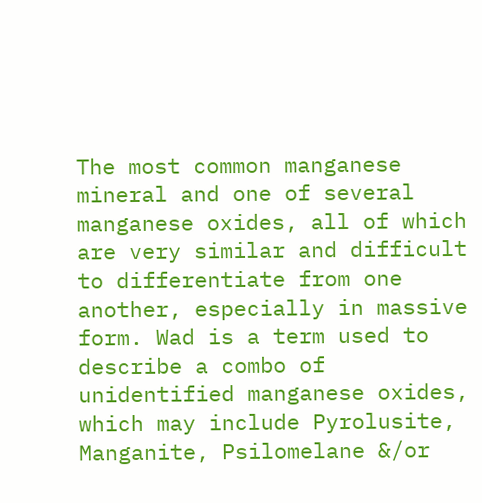The most common manganese mineral and one of several manganese oxides, all of which are very similar and difficult to differentiate from one another, especially in massive form. Wad is a term used to describe a combo of unidentified manganese oxides, which may include Pyrolusite, Manganite, Psilomelane &/or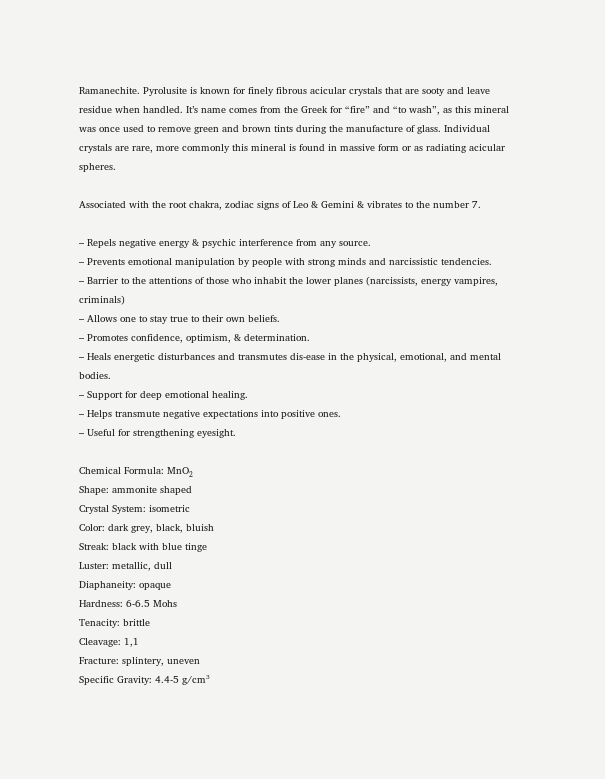Ramanechite. Pyrolusite is known for finely fibrous acicular crystals that are sooty and leave residue when handled. It’s name comes from the Greek for “fire” and “to wash”, as this mineral was once used to remove green and brown tints during the manufacture of glass. Individual crystals are rare, more commonly this mineral is found in massive form or as radiating acicular spheres.

Associated with the root chakra, zodiac signs of Leo & Gemini & vibrates to the number 7.

– Repels negative energy & psychic interference from any source.
– Prevents emotional manipulation by people with strong minds and narcissistic tendencies.
– Barrier to the attentions of those who inhabit the lower planes (narcissists, energy vampires, criminals)
– Allows one to stay true to their own beliefs.
– Promotes confidence, optimism, & determination.
– Heals energetic disturbances and transmutes dis-ease in the physical, emotional, and mental bodies.
– Support for deep emotional healing.
– Helps transmute negative expectations into positive ones.
– Useful for strengthening eyesight.

Chemical Formula: MnO₂
Shape: ammonite shaped
Crystal System: isometric
Color: dark grey, black, bluish
Streak: black with blue tinge
Luster: metallic, dull
Diaphaneity: opaque
Hardness: 6-6.5 Mohs
Tenacity: brittle
Cleavage: 1,1
Fracture: splintery, uneven
Specific Gravity: 4.4-5 g/cm³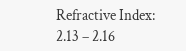Refractive Index: 2.13 – 2.16